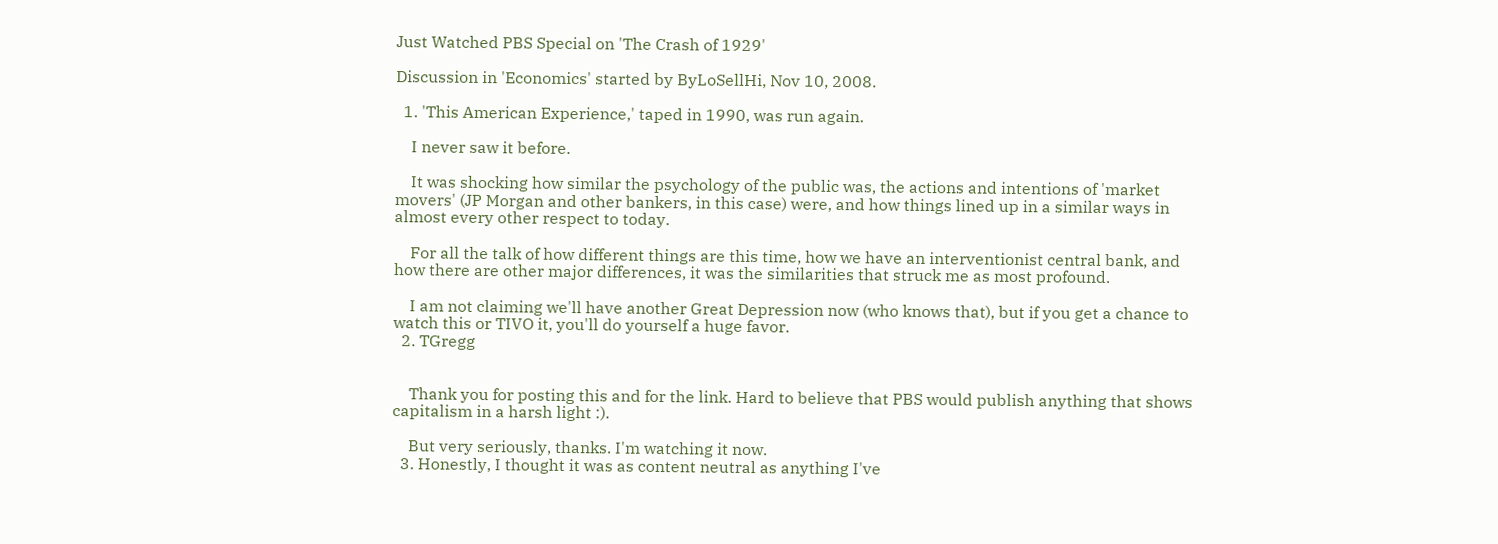Just Watched PBS Special on 'The Crash of 1929'

Discussion in 'Economics' started by ByLoSellHi, Nov 10, 2008.

  1. 'This American Experience,' taped in 1990, was run again.

    I never saw it before.

    It was shocking how similar the psychology of the public was, the actions and intentions of 'market movers' (JP Morgan and other bankers, in this case) were, and how things lined up in a similar ways in almost every other respect to today.

    For all the talk of how different things are this time, how we have an interventionist central bank, and how there are other major differences, it was the similarities that struck me as most profound.

    I am not claiming we'll have another Great Depression now (who knows that), but if you get a chance to watch this or TIVO it, you'll do yourself a huge favor.
  2. TGregg


    Thank you for posting this and for the link. Hard to believe that PBS would publish anything that shows capitalism in a harsh light :).

    But very seriously, thanks. I'm watching it now.
  3. Honestly, I thought it was as content neutral as anything I've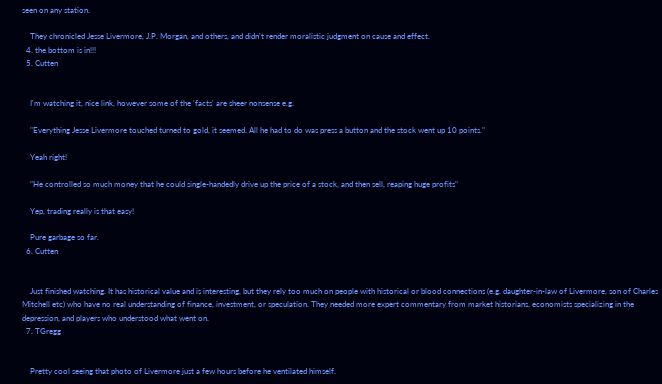seen on any station.

    They chronicled Jesse Livermore, J.P. Morgan, and others, and didn't render moralistic judgment on cause and effect.
  4. the bottom is in!!!
  5. Cutten


    I'm watching it, nice link, however some of the 'facts' are sheer nonsense e.g.

    "Everything Jesse Livermore touched turned to gold, it seemed. All he had to do was press a button and the stock went up 10 points."

    Yeah right!

    "He controlled so much money that he could single-handedly drive up the price of a stock, and then sell, reaping huge profits"

    Yep, trading really is that easy!

    Pure garbage so far.
  6. Cutten


    Just finished watching. It has historical value and is interesting, but they rely too much on people with historical or blood connections (e.g. daughter-in-law of Livermore, son of Charles Mitchell etc) who have no real understanding of finance, investment, or speculation. They needed more expert commentary from market historians, economists specializing in the depression, and players who understood what went on.
  7. TGregg


    Pretty cool seeing that photo of Livermore just a few hours before he ventilated himself.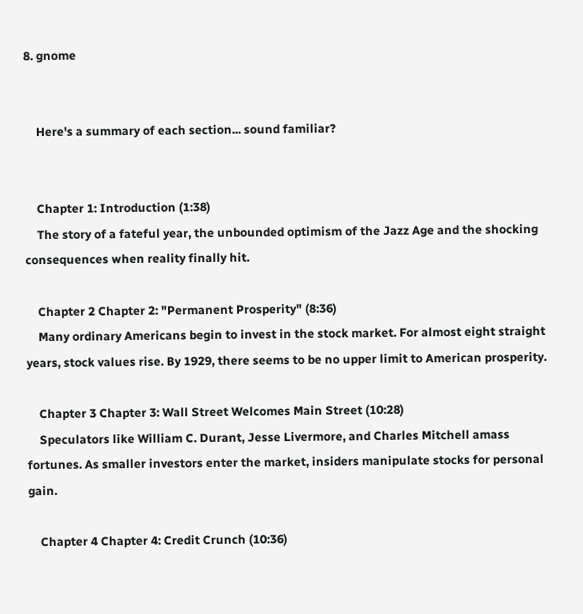8. gnome


    Here's a summary of each section... sound familiar?


    Chapter 1: Introduction (1:38)
    The story of a fateful year, the unbounded optimism of the Jazz Age and the shocking consequences when reality finally hit.

    Chapter 2 Chapter 2: "Permanent Prosperity" (8:36)
    Many ordinary Americans begin to invest in the stock market. For almost eight straight years, stock values rise. By 1929, there seems to be no upper limit to American prosperity.

    Chapter 3 Chapter 3: Wall Street Welcomes Main Street (10:28)
    Speculators like William C. Durant, Jesse Livermore, and Charles Mitchell amass fortunes. As smaller investors enter the market, insiders manipulate stocks for personal gain.

    Chapter 4 Chapter 4: Credit Crunch (10:36)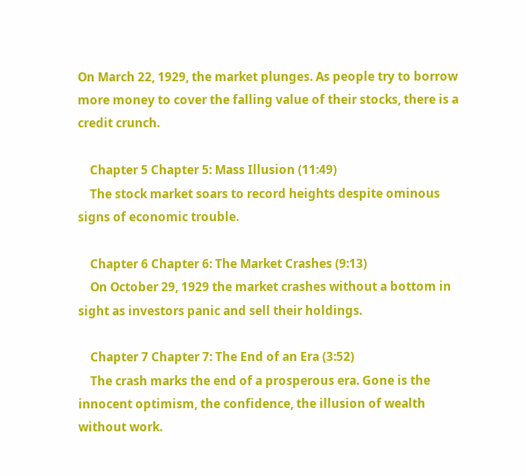On March 22, 1929, the market plunges. As people try to borrow more money to cover the falling value of their stocks, there is a credit crunch.

    Chapter 5 Chapter 5: Mass Illusion (11:49)
    The stock market soars to record heights despite ominous signs of economic trouble.

    Chapter 6 Chapter 6: The Market Crashes (9:13)
    On October 29, 1929 the market crashes without a bottom in sight as investors panic and sell their holdings.

    Chapter 7 Chapter 7: The End of an Era (3:52)
    The crash marks the end of a prosperous era. Gone is the innocent optimism, the confidence, the illusion of wealth without work.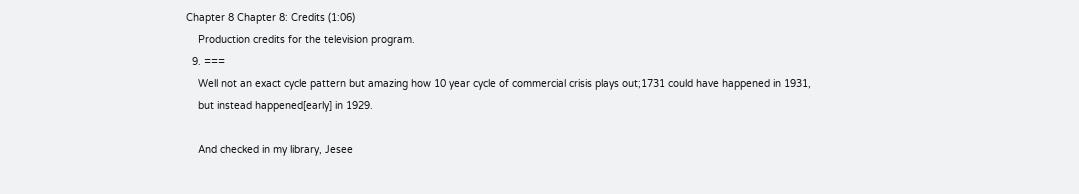Chapter 8 Chapter 8: Credits (1:06)
    Production credits for the television program.
  9. ===
    Well not an exact cycle pattern but amazing how 10 year cycle of commercial crisis plays out;1731 could have happened in 1931,
    but instead happened[early] in 1929.

    And checked in my library, Jesee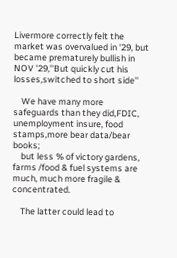Livermore correctly felt the market was overvalued in '29, but became prematurely bullish in NOV '29,''But quickly cut his losses,switched to short side''

    We have many more safeguards than they did,FDIC, unemployment insure, food stamps,more bear data/bear books;
    but less % of victory gardens, farms /food & fuel systems are much, much more fragile & concentrated.

    The latter could lead to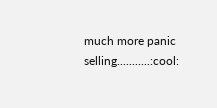much more panic selling...........:cool: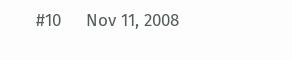#10     Nov 11, 2008